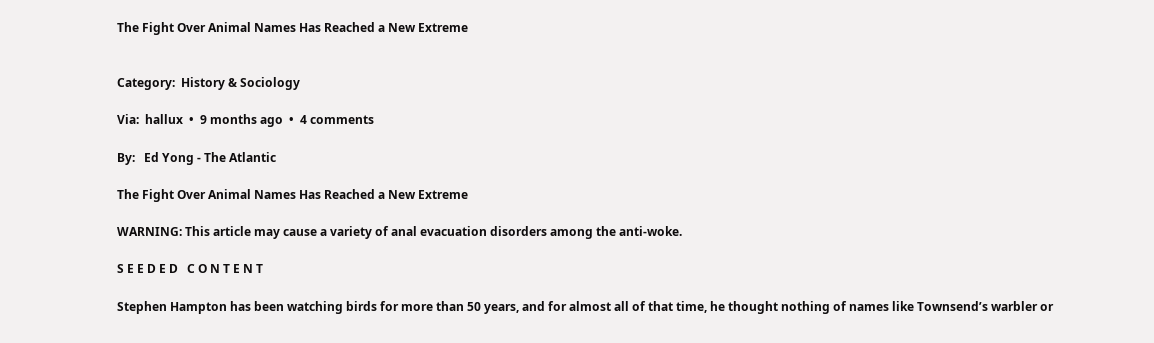The Fight Over Animal Names Has Reached a New Extreme


Category:  History & Sociology

Via:  hallux  •  9 months ago  •  4 comments

By:   Ed Yong - The Atlantic

The Fight Over Animal Names Has Reached a New Extreme

WARNING: This article may cause a variety of anal evacuation disorders among the anti-woke.

S E E D E D   C O N T E N T

Stephen Hampton has been watching birds for more than 50 years, and for almost all of that time, he thought nothing of names like Townsend’s warbler or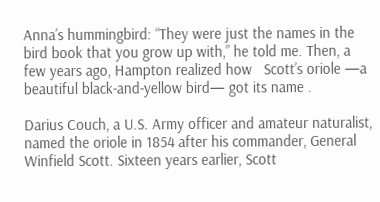Anna’s hummingbird: “They were just the names in the bird book that you grow up with,” he told me. Then, a few years ago, Hampton realized how   Scott’s oriole —a beautiful black-and-yellow bird— got its name .

Darius Couch, a U.S. Army officer and amateur naturalist, named the oriole in 1854 after his commander, General Winfield Scott. Sixteen years earlier, Scott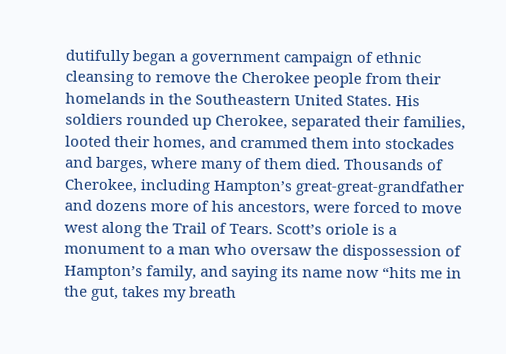dutifully began a government campaign of ethnic cleansing to remove the Cherokee people from their homelands in the Southeastern United States. His soldiers rounded up Cherokee, separated their families, looted their homes, and crammed them into stockades and barges, where many of them died. Thousands of Cherokee, including Hampton’s great-great-grandfather and dozens more of his ancestors, were forced to move west along the Trail of Tears. Scott’s oriole is a monument to a man who oversaw the dispossession of Hampton’s family, and saying its name now “hits me in the gut, takes my breath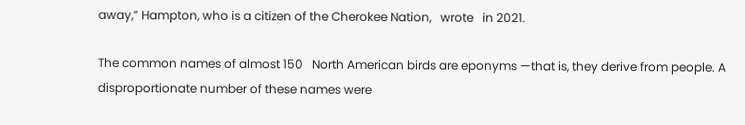away,” Hampton, who is a citizen of the Cherokee Nation,   wrote   in 2021.

The common names of almost 150   North American birds are eponyms —that is, they derive from people. A disproportionate number of these names were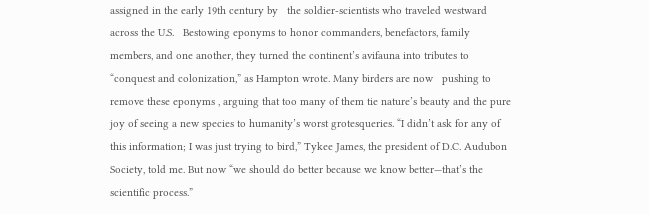assigned in the early 19th century by   the soldier-scientists who traveled westward across the U.S.   Bestowing eponyms to honor commanders, benefactors, family members, and one another, they turned the continent’s avifauna into tributes to “conquest and colonization,” as Hampton wrote. Many birders are now   pushing to remove these eponyms , arguing that too many of them tie nature’s beauty and the pure joy of seeing a new species to humanity’s worst grotesqueries. “I didn’t ask for any of this information; I was just trying to bird,” Tykee James, the president of D.C. Audubon Society, told me. But now “we should do better because we know better—that’s the scientific process.”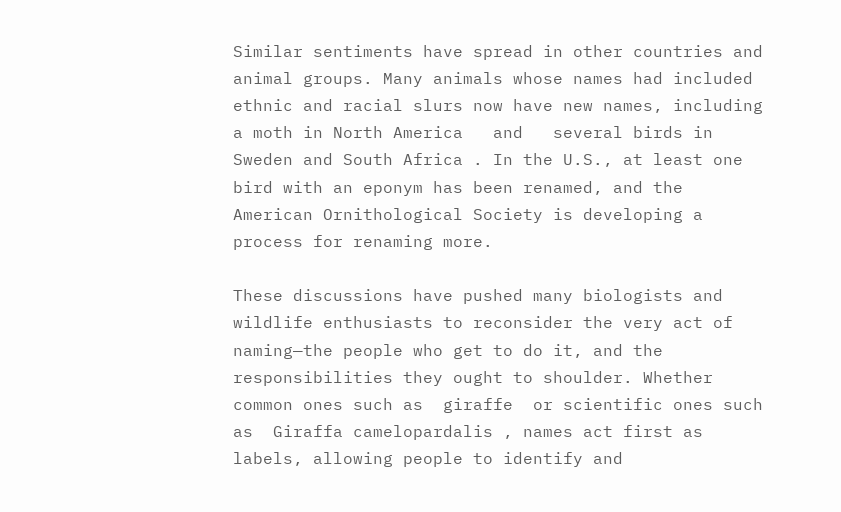Similar sentiments have spread in other countries and animal groups. Many animals whose names had included ethnic and racial slurs now have new names, including   a moth in North America   and   several birds in Sweden and South Africa . In the U.S., at least one bird with an eponym has been renamed, and the American Ornithological Society is developing a process for renaming more.

These discussions have pushed many biologists and wildlife enthusiasts to reconsider the very act of naming—the people who get to do it, and the responsibilities they ought to shoulder. Whether common ones such as  giraffe  or scientific ones such as  Giraffa camelopardalis , names act first as labels, allowing people to identify and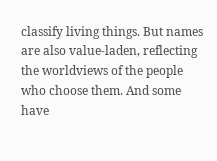classify living things. But names are also value-laden, reflecting the worldviews of the people who choose them. And some have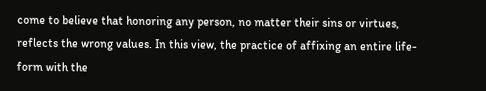come to believe that honoring any person, no matter their sins or virtues, reflects the wrong values. In this view, the practice of affixing an entire life-form with the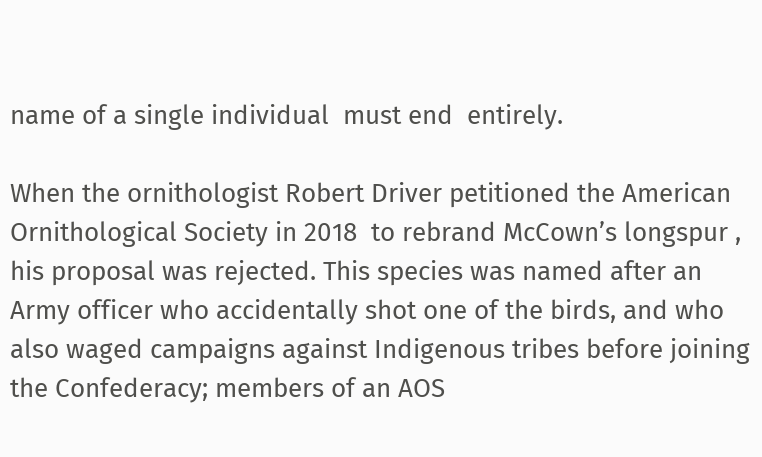name of a single individual  must end  entirely.

When the ornithologist Robert Driver petitioned the American Ornithological Society in 2018  to rebrand McCown’s longspur , his proposal was rejected. This species was named after an Army officer who accidentally shot one of the birds, and who also waged campaigns against Indigenous tribes before joining the Confederacy; members of an AOS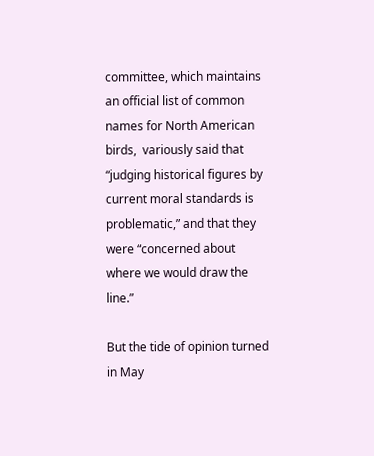committee, which maintains an official list of common names for North American birds,  variously said that  “judging historical figures by current moral standards is problematic,” and that they were “concerned about where we would draw the line.”

But the tide of opinion turned in May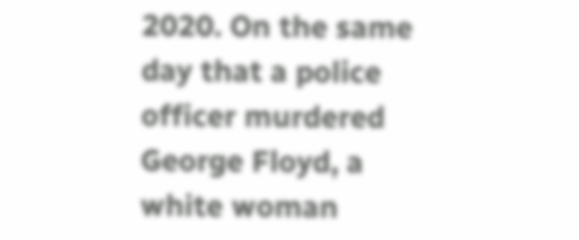2020. On the same day that a police officer murdered George Floyd, a white woman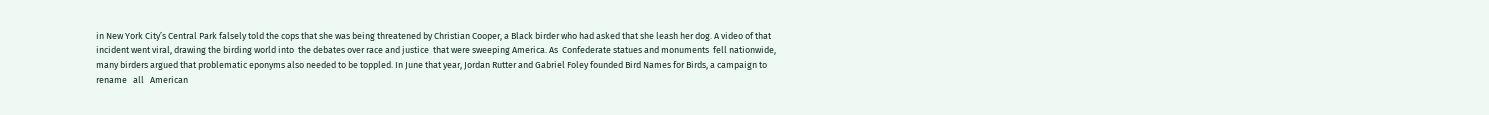in New York City’s Central Park falsely told the cops that she was being threatened by Christian Cooper, a Black birder who had asked that she leash her dog. A video of that incident went viral, drawing the birding world into  the debates over race and justice  that were sweeping America. As  Confederate statues and monuments  fell nationwide, many birders argued that problematic eponyms also needed to be toppled. In June that year, Jordan Rutter and Gabriel Foley founded Bird Names for Birds, a campaign to  rename   all   American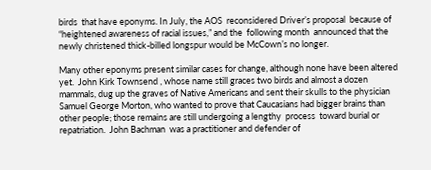birds  that have eponyms. In July, the AOS  reconsidered Driver’s proposal  because of “heightened awareness of racial issues,” and the  following month  announced that the newly christened thick-billed longspur would be McCown’s no longer.

Many other eponyms present similar cases for change, although none have been altered yet.  John Kirk Townsend , whose name still graces two birds and almost a dozen mammals, dug up the graves of Native Americans and sent their skulls to the physician Samuel George Morton, who wanted to prove that Caucasians had bigger brains than other people; those remains are still undergoing a lengthy  process  toward burial or repatriation.  John Bachman  was a practitioner and defender of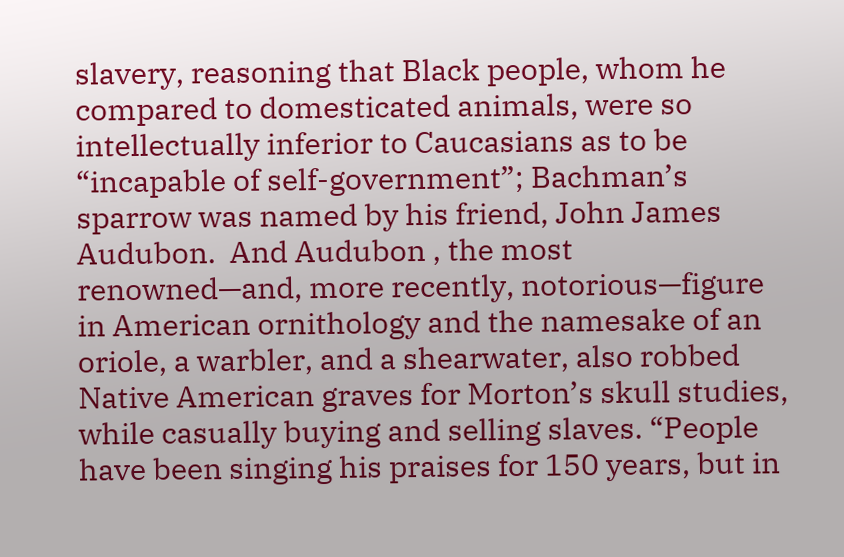slavery, reasoning that Black people, whom he compared to domesticated animals, were so intellectually inferior to Caucasians as to be “incapable of self-government”; Bachman’s sparrow was named by his friend, John James Audubon.  And Audubon , the most renowned—and, more recently, notorious—figure in American ornithology and the namesake of an oriole, a warbler, and a shearwater, also robbed Native American graves for Morton’s skull studies, while casually buying and selling slaves. “People have been singing his praises for 150 years, but in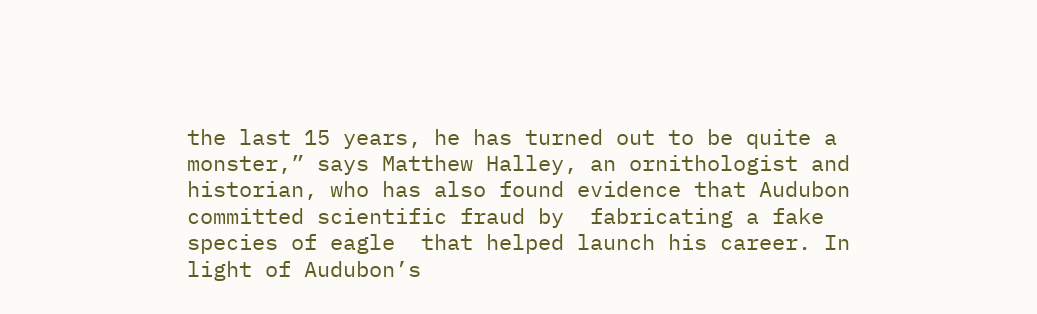the last 15 years, he has turned out to be quite a monster,” says Matthew Halley, an ornithologist and historian, who has also found evidence that Audubon committed scientific fraud by  fabricating a fake species of eagle  that helped launch his career. In light of Audubon’s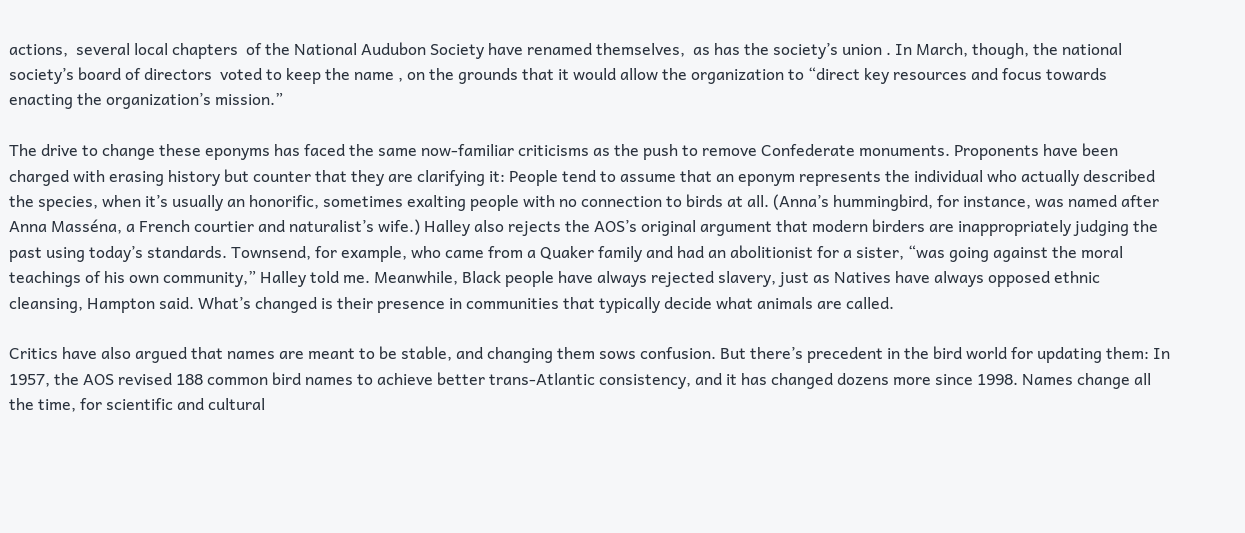actions,  several local chapters  of the National Audubon Society have renamed themselves,  as has the society’s union . In March, though, the national society’s board of directors  voted to keep the name , on the grounds that it would allow the organization to “direct key resources and focus towards enacting the organization’s mission.”

The drive to change these eponyms has faced the same now-familiar criticisms as the push to remove Confederate monuments. Proponents have been charged with erasing history but counter that they are clarifying it: People tend to assume that an eponym represents the individual who actually described the species, when it’s usually an honorific, sometimes exalting people with no connection to birds at all. (Anna’s hummingbird, for instance, was named after Anna Masséna, a French courtier and naturalist’s wife.) Halley also rejects the AOS’s original argument that modern birders are inappropriately judging the past using today’s standards. Townsend, for example, who came from a Quaker family and had an abolitionist for a sister, “was going against the moral teachings of his own community,” Halley told me. Meanwhile, Black people have always rejected slavery, just as Natives have always opposed ethnic cleansing, Hampton said. What’s changed is their presence in communities that typically decide what animals are called.

Critics have also argued that names are meant to be stable, and changing them sows confusion. But there’s precedent in the bird world for updating them: In 1957, the AOS revised 188 common bird names to achieve better trans-Atlantic consistency, and it has changed dozens more since 1998. Names change all the time, for scientific and cultural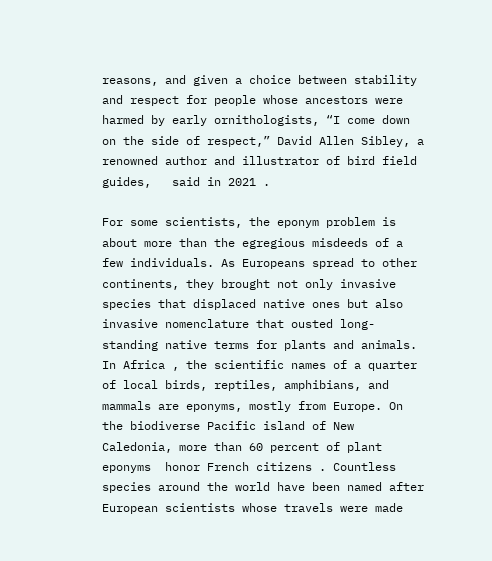reasons, and given a choice between stability and respect for people whose ancestors were harmed by early ornithologists, “I come down on the side of respect,” David Allen Sibley, a renowned author and illustrator of bird field guides,   said in 2021 .

For some scientists, the eponym problem is about more than the egregious misdeeds of a few individuals. As Europeans spread to other continents, they brought not only invasive species that displaced native ones but also invasive nomenclature that ousted long-standing native terms for plants and animals.  In Africa , the scientific names of a quarter of local birds, reptiles, amphibians, and mammals are eponyms, mostly from Europe. On the biodiverse Pacific island of New Caledonia, more than 60 percent of plant eponyms  honor French citizens . Countless species around the world have been named after European scientists whose travels were made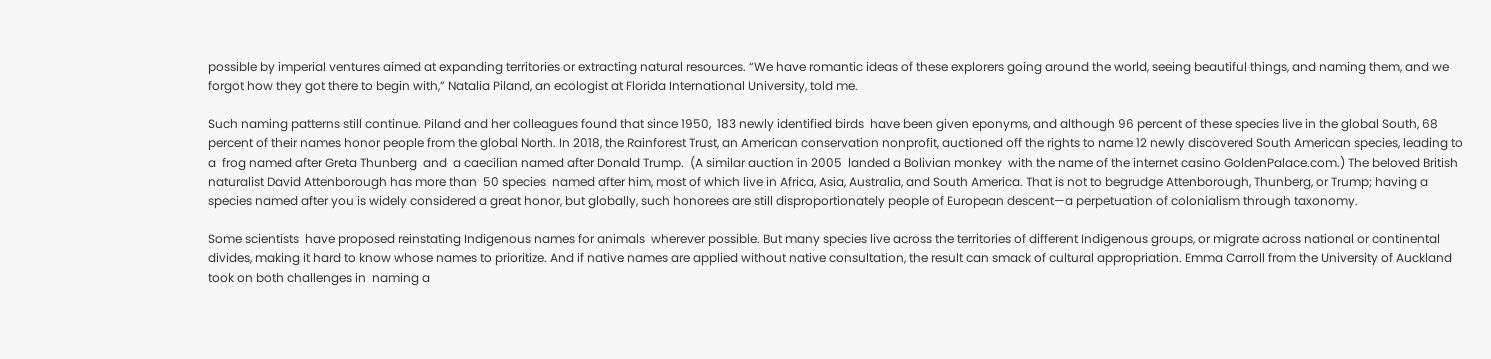possible by imperial ventures aimed at expanding territories or extracting natural resources. “We have romantic ideas of these explorers going around the world, seeing beautiful things, and naming them, and we forgot how they got there to begin with,” Natalia Piland, an ecologist at Florida International University, told me.

Such naming patterns still continue. Piland and her colleagues found that since 1950,  183 newly identified birds  have been given eponyms, and although 96 percent of these species live in the global South, 68 percent of their names honor people from the global North. In 2018, the Rainforest Trust, an American conservation nonprofit, auctioned off the rights to name 12 newly discovered South American species, leading to a  frog named after Greta Thunberg  and  a caecilian named after Donald Trump.  (A similar auction in 2005  landed a Bolivian monkey  with the name of the internet casino GoldenPalace.com.) The beloved British naturalist David Attenborough has more than  50 species  named after him, most of which live in Africa, Asia, Australia, and South America. That is not to begrudge Attenborough, Thunberg, or Trump; having a species named after you is widely considered a great honor, but globally, such honorees are still disproportionately people of European descent—a perpetuation of colonialism through taxonomy.

Some scientists  have proposed reinstating Indigenous names for animals  wherever possible. But many species live across the territories of different Indigenous groups, or migrate across national or continental divides, making it hard to know whose names to prioritize. And if native names are applied without native consultation, the result can smack of cultural appropriation. Emma Carroll from the University of Auckland took on both challenges in  naming a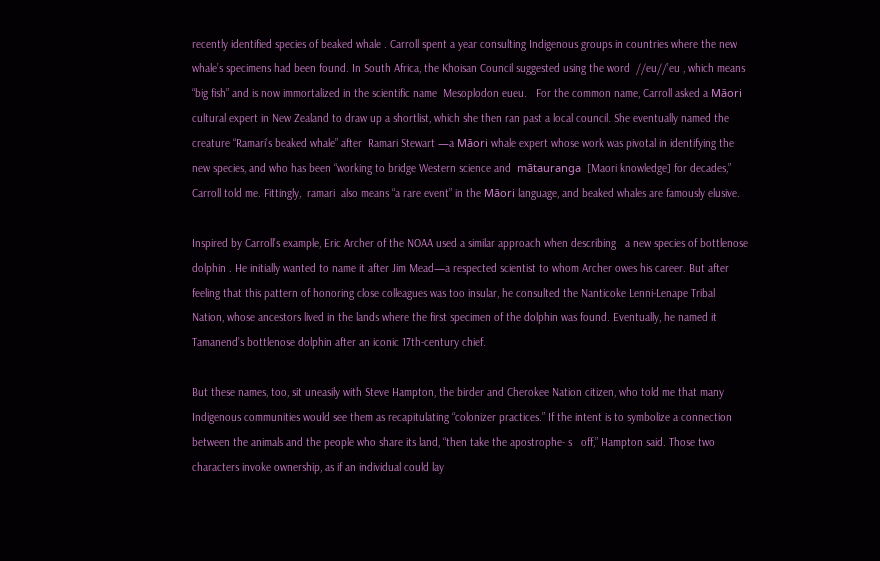recently identified species of beaked whale . Carroll spent a year consulting Indigenous groups in countries where the new whale’s specimens had been found. In South Africa, the Khoisan Council suggested using the word  //eu//’eu , which means “big fish” and is now immortalized in the scientific name  Mesoplodon eueu.   For the common name, Carroll asked a Māori cultural expert in New Zealand to draw up a shortlist, which she then ran past a local council. She eventually named the creature “Ramari’s beaked whale” after  Ramari Stewart —a Māori whale expert whose work was pivotal in identifying the new species, and who has been “working to bridge Western science and  mātauranga  [Maori knowledge] for decades,” Carroll told me. Fittingly,  ramari  also means “a rare event” in the Māori language, and beaked whales are famously elusive.

Inspired by Carroll’s example, Eric Archer of the NOAA used a similar approach when describing   a new species of bottlenose dolphin . He initially wanted to name it after Jim Mead—a respected scientist to whom Archer owes his career. But after feeling that this pattern of honoring close colleagues was too insular, he consulted the Nanticoke Lenni-Lenape Tribal Nation, whose ancestors lived in the lands where the first specimen of the dolphin was found. Eventually, he named it Tamanend’s bottlenose dolphin after an iconic 17th-century chief.

But these names, too, sit uneasily with Steve Hampton, the birder and Cherokee Nation citizen, who told me that many Indigenous communities would see them as recapitulating “colonizer practices.” If the intent is to symbolize a connection between the animals and the people who share its land, “then take the apostrophe- s   off,” Hampton said. Those two characters invoke ownership, as if an individual could lay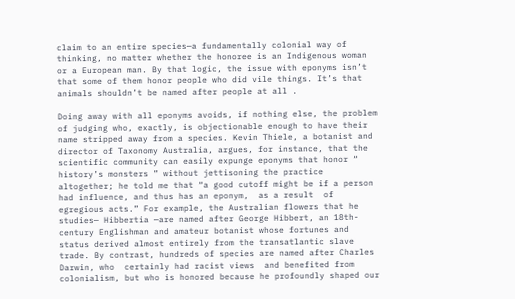claim to an entire species—a fundamentally colonial way of thinking, no matter whether the honoree is an Indigenous woman or a European man. By that logic, the issue with eponyms isn’t that some of them honor people who did vile things. It’s that   animals shouldn’t be named after people at all .

Doing away with all eponyms avoids, if nothing else, the problem of judging who, exactly, is objectionable enough to have their name stripped away from a species. Kevin Thiele, a botanist and director of Taxonomy Australia, argues, for instance, that the scientific community can easily expunge eponyms that honor “ history’s monsters ” without jettisoning the practice altogether; he told me that “a good cutoff might be if a person had influence, and thus has an eponym,  as a result  of egregious acts.” For example, the Australian flowers that he studies— Hibbertia —are named after George Hibbert, an 18th-century Englishman and amateur botanist whose fortunes and status derived almost entirely from the transatlantic slave trade. By contrast, hundreds of species are named after Charles Darwin, who  certainly had racist views  and benefited from colonialism, but who is honored because he profoundly shaped our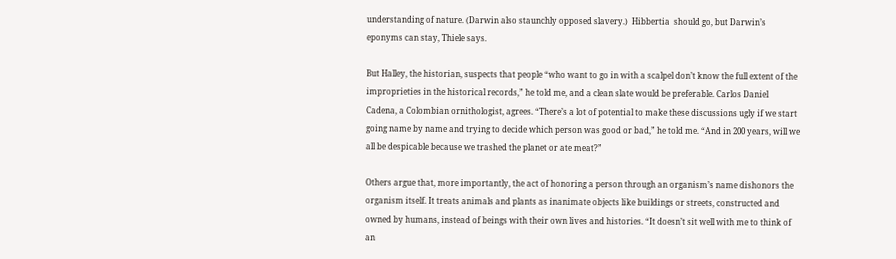understanding of nature. (Darwin also staunchly opposed slavery.)  Hibbertia  should go, but Darwin’s eponyms can stay, Thiele says.

But Halley, the historian, suspects that people “who want to go in with a scalpel don’t know the full extent of the improprieties in the historical records,” he told me, and a clean slate would be preferable. Carlos Daniel Cadena, a Colombian ornithologist, agrees. “There’s a lot of potential to make these discussions ugly if we start going name by name and trying to decide which person was good or bad,” he told me. “And in 200 years, will we all be despicable because we trashed the planet or ate meat?”

Others argue that, more importantly, the act of honoring a person through an organism’s name dishonors the organism itself. It treats animals and plants as inanimate objects like buildings or streets, constructed and owned by humans, instead of beings with their own lives and histories. “It doesn’t sit well with me to think of an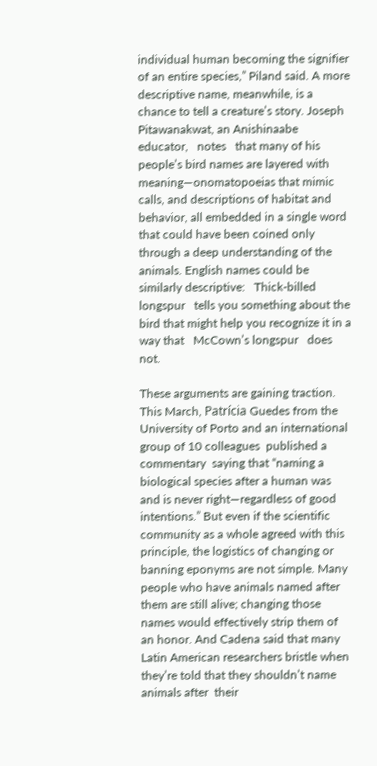individual human becoming the signifier of an entire species,” Piland said. A more descriptive name, meanwhile, is a chance to tell a creature’s story. Joseph Pitawanakwat, an Anishinaabe educator,   notes   that many of his people’s bird names are layered with meaning—onomatopoeias that mimic calls, and descriptions of habitat and behavior, all embedded in a single word that could have been coined only through a deep understanding of the animals. English names could be similarly descriptive:   Thick-billed longspur   tells you something about the bird that might help you recognize it in a way that   McCown’s longspur   does not.

These arguments are gaining traction. This March, Patrícia Guedes from the University of Porto and an international group of 10 colleagues  published a commentary  saying that “naming a biological species after a human was and is never right—regardless of good intentions.” But even if the scientific community as a whole agreed with this principle, the logistics of changing or banning eponyms are not simple. Many people who have animals named after them are still alive; changing those names would effectively strip them of an honor. And Cadena said that many Latin American researchers bristle when they’re told that they shouldn’t name animals after  their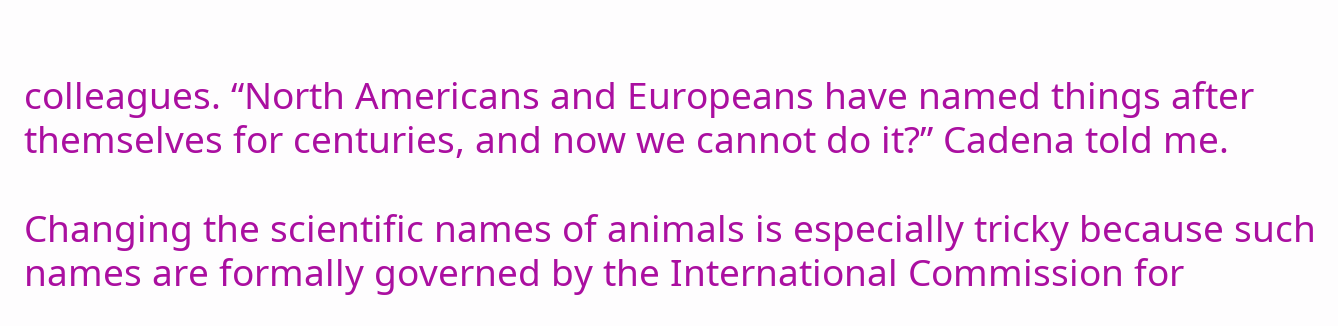colleagues. “North Americans and Europeans have named things after themselves for centuries, and now we cannot do it?” Cadena told me.

Changing the scientific names of animals is especially tricky because such names are formally governed by the International Commission for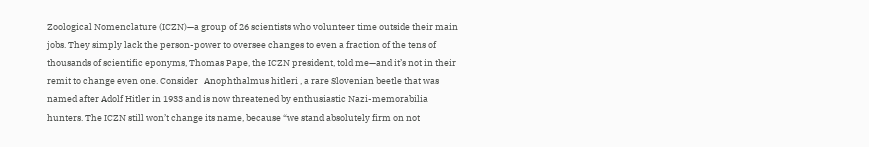Zoological Nomenclature (ICZN)—a group of 26 scientists who volunteer time outside their main jobs. They simply lack the person-power to oversee changes to even a fraction of the tens of thousands of scientific eponyms, Thomas Pape, the ICZN president, told me—and it’s not in their remit to change even one. Consider   Anophthalmus hitleri , a rare Slovenian beetle that was named after Adolf Hitler in 1933 and is now threatened by enthusiastic Nazi-memorabilia hunters. The ICZN still won’t change its name, because “we stand absolutely firm on not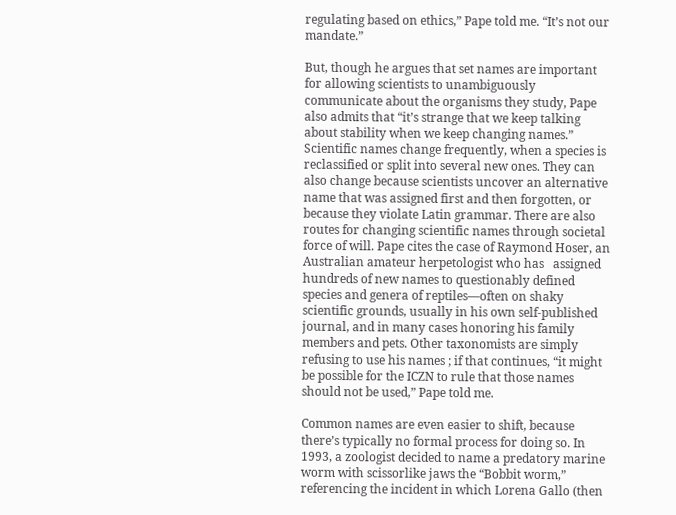regulating based on ethics,” Pape told me. “It’s not our mandate.”

But, though he argues that set names are important for allowing scientists to unambiguously communicate about the organisms they study, Pape also admits that “it’s strange that we keep talking about stability when we keep changing names.” Scientific names change frequently, when a species is reclassified or split into several new ones. They can also change because scientists uncover an alternative name that was assigned first and then forgotten, or because they violate Latin grammar. There are also routes for changing scientific names through societal force of will. Pape cites the case of Raymond Hoser, an Australian amateur herpetologist who has   assigned   hundreds of new names to questionably defined species and genera of reptiles—often on shaky scientific grounds, usually in his own self-published journal, and in many cases honoring his family members and pets. Other taxonomists are simply   refusing to use his names ; if that continues, “it might be possible for the ICZN to rule that those names should not be used,” Pape told me.

Common names are even easier to shift, because there’s typically no formal process for doing so. In 1993, a zoologist decided to name a predatory marine worm with scissorlike jaws the “Bobbit worm,” referencing the incident in which Lorena Gallo (then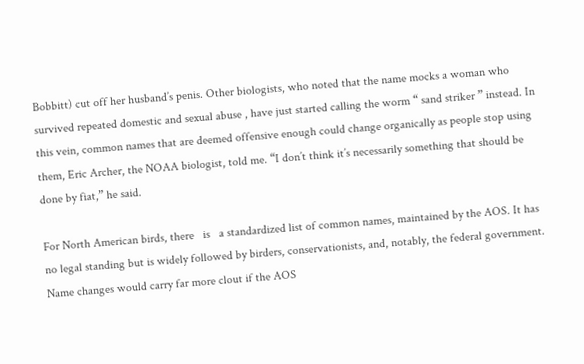Bobbitt) cut off her husband’s penis. Other biologists, who noted that the name mocks a woman who  survived repeated domestic and sexual abuse , have just started calling the worm “ sand striker ” instead. In this vein, common names that are deemed offensive enough could change organically as people stop using them, Eric Archer, the NOAA biologist, told me. “I don’t think it’s necessarily something that should be done by fiat,” he said.

For North American birds, there   is   a standardized list of common names, maintained by the AOS. It has no legal standing but is widely followed by birders, conservationists, and, notably, the federal government. Name changes would carry far more clout if the AOS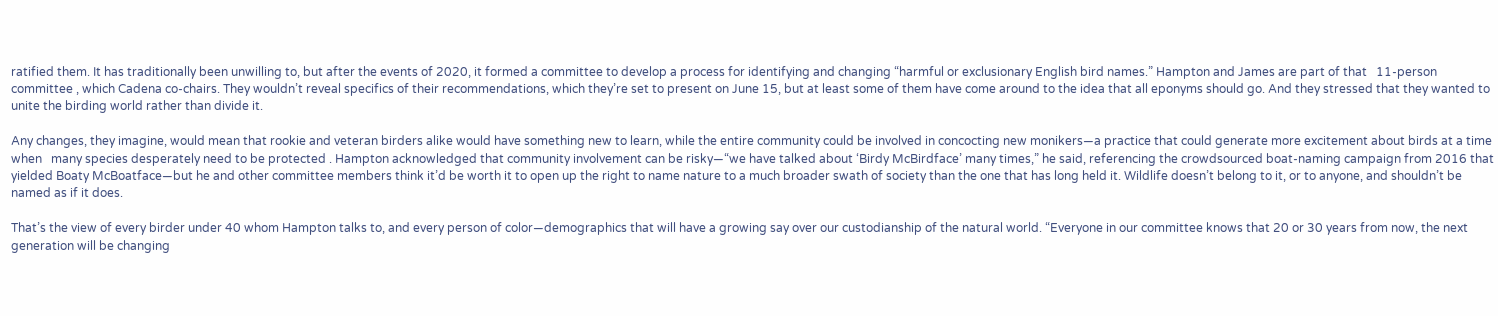ratified them. It has traditionally been unwilling to, but after the events of 2020, it formed a committee to develop a process for identifying and changing “harmful or exclusionary English bird names.” Hampton and James are part of that   11-person committee , which Cadena co-chairs. They wouldn’t reveal specifics of their recommendations, which they’re set to present on June 15, but at least some of them have come around to the idea that all eponyms should go. And they stressed that they wanted to unite the birding world rather than divide it.

Any changes, they imagine, would mean that rookie and veteran birders alike would have something new to learn, while the entire community could be involved in concocting new monikers—a practice that could generate more excitement about birds at a time when   many species desperately need to be protected . Hampton acknowledged that community involvement can be risky—“we have talked about ‘Birdy McBirdface’ many times,” he said, referencing the crowdsourced boat-naming campaign from 2016 that yielded Boaty McBoatface—but he and other committee members think it’d be worth it to open up the right to name nature to a much broader swath of society than the one that has long held it. Wildlife doesn’t belong to it, or to anyone, and shouldn’t be named as if it does.

That’s the view of every birder under 40 whom Hampton talks to, and every person of color—demographics that will have a growing say over our custodianship of the natural world. “Everyone in our committee knows that 20 or 30 years from now, the next generation will be changing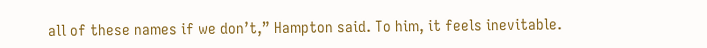all of these names if we don’t,” Hampton said. To him, it feels inevitable.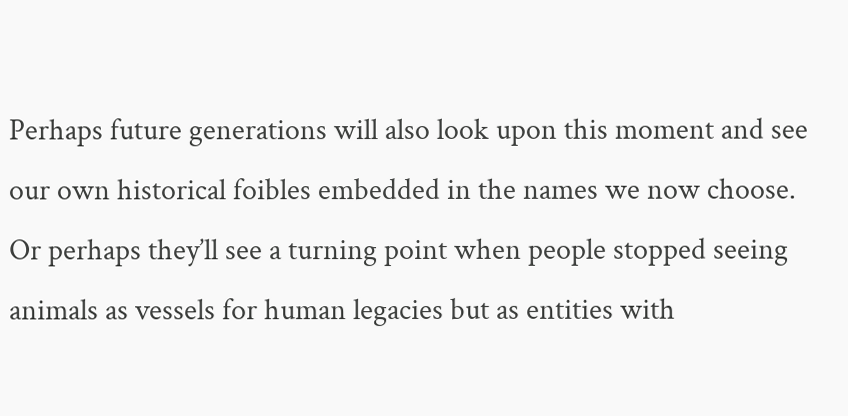Perhaps future generations will also look upon this moment and see our own historical foibles embedded in the names we now choose. Or perhaps they’ll see a turning point when people stopped seeing animals as vessels for human legacies but as entities with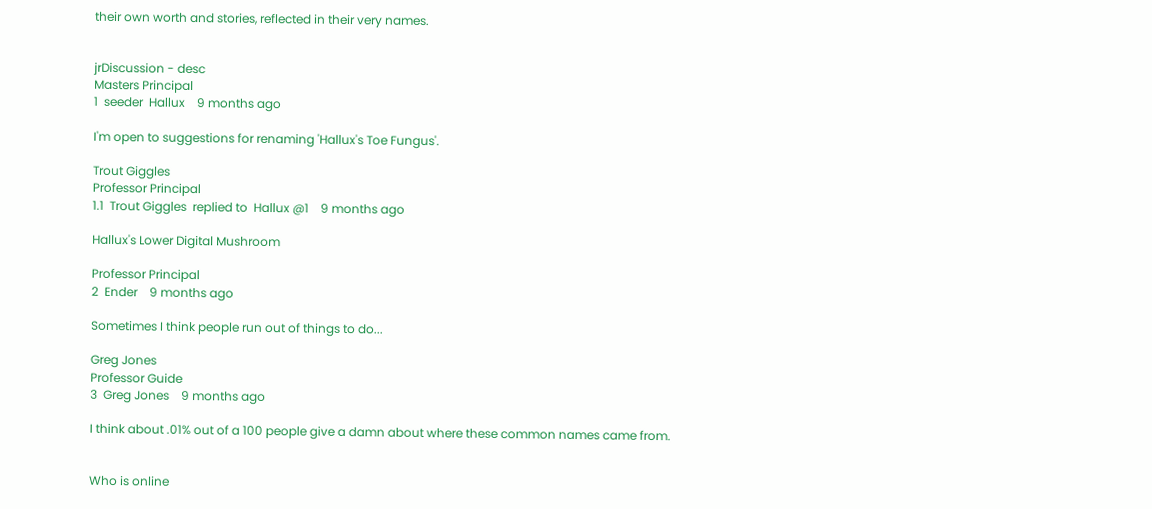their own worth and stories, reflected in their very names.


jrDiscussion - desc
Masters Principal
1  seeder  Hallux    9 months ago

I'm open to suggestions for renaming 'Hallux's Toe Fungus'.

Trout Giggles
Professor Principal
1.1  Trout Giggles  replied to  Hallux @1    9 months ago

Hallux's Lower Digital Mushroom

Professor Principal
2  Ender    9 months ago

Sometimes I think people run out of things to do...

Greg Jones
Professor Guide
3  Greg Jones    9 months ago

I think about .01% out of a 100 people give a damn about where these common names came from.


Who is online